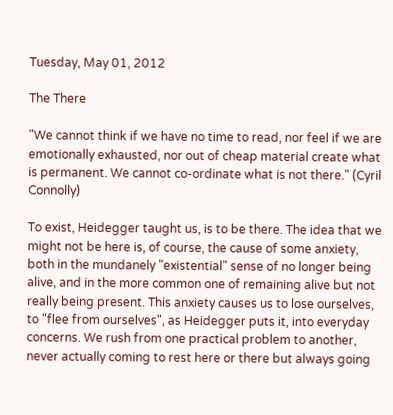Tuesday, May 01, 2012

The There

"We cannot think if we have no time to read, nor feel if we are emotionally exhausted, nor out of cheap material create what is permanent. We cannot co-ordinate what is not there." (Cyril Connolly)

To exist, Heidegger taught us, is to be there. The idea that we might not be here is, of course, the cause of some anxiety, both in the mundanely "existential" sense of no longer being alive, and in the more common one of remaining alive but not really being present. This anxiety causes us to lose ourselves, to "flee from ourselves", as Heidegger puts it, into everyday concerns. We rush from one practical problem to another, never actually coming to rest here or there but always going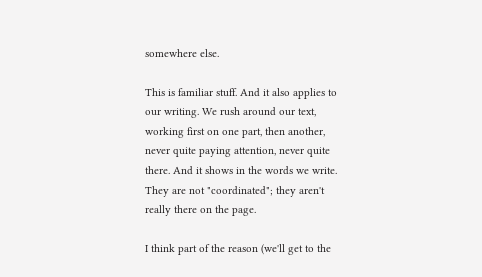somewhere else.

This is familiar stuff. And it also applies to our writing. We rush around our text, working first on one part, then another, never quite paying attention, never quite there. And it shows in the words we write. They are not "coordinated"; they aren't really there on the page.

I think part of the reason (we'll get to the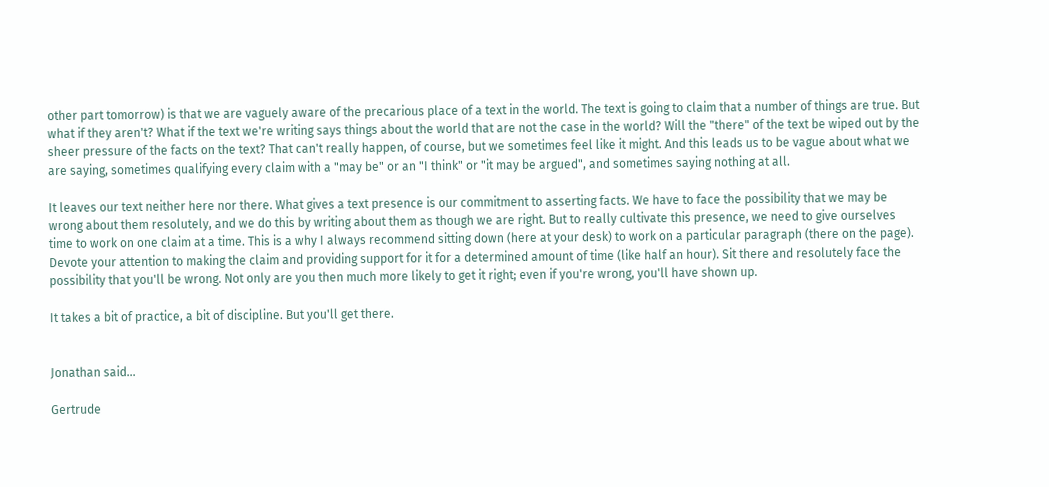other part tomorrow) is that we are vaguely aware of the precarious place of a text in the world. The text is going to claim that a number of things are true. But what if they aren't? What if the text we're writing says things about the world that are not the case in the world? Will the "there" of the text be wiped out by the sheer pressure of the facts on the text? That can't really happen, of course, but we sometimes feel like it might. And this leads us to be vague about what we are saying, sometimes qualifying every claim with a "may be" or an "I think" or "it may be argued", and sometimes saying nothing at all.

It leaves our text neither here nor there. What gives a text presence is our commitment to asserting facts. We have to face the possibility that we may be wrong about them resolutely, and we do this by writing about them as though we are right. But to really cultivate this presence, we need to give ourselves time to work on one claim at a time. This is a why I always recommend sitting down (here at your desk) to work on a particular paragraph (there on the page). Devote your attention to making the claim and providing support for it for a determined amount of time (like half an hour). Sit there and resolutely face the possibility that you'll be wrong. Not only are you then much more likely to get it right; even if you're wrong, you'll have shown up.

It takes a bit of practice, a bit of discipline. But you'll get there.


Jonathan said...

Gertrude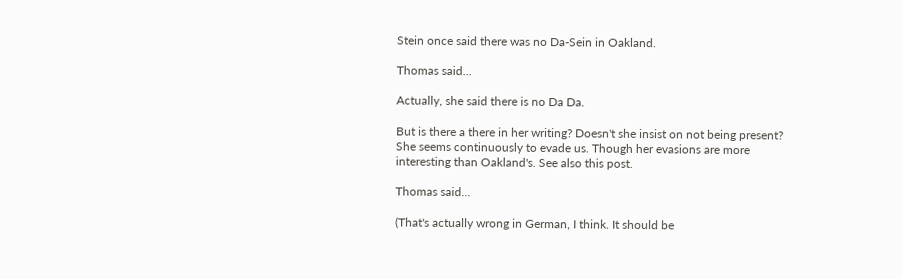Stein once said there was no Da-Sein in Oakland.

Thomas said...

Actually, she said there is no Da Da.

But is there a there in her writing? Doesn't she insist on not being present? She seems continuously to evade us. Though her evasions are more interesting than Oakland's. See also this post.

Thomas said...

(That's actually wrong in German, I think. It should be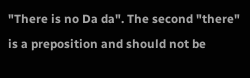"There is no Da da". The second "there" is a preposition and should not be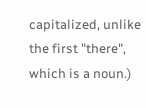capitalized, unlike the first "there", which is a noun.)